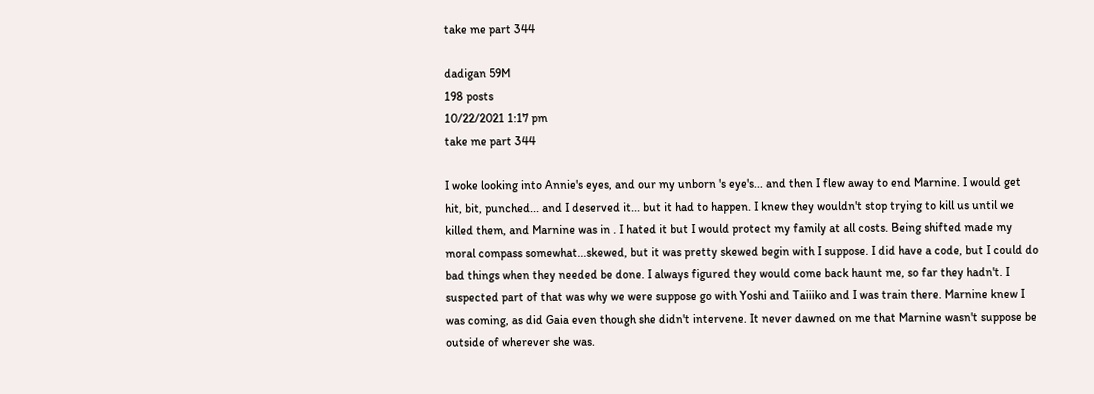take me part 344

dadigan 59M
198 posts
10/22/2021 1:17 pm
take me part 344

I woke looking into Annie's eyes, and our my unborn 's eye's... and then I flew away to end Marnine. I would get hit, bit, punched... and I deserved it... but it had to happen. I knew they wouldn't stop trying to kill us until we killed them, and Marnine was in . I hated it but I would protect my family at all costs. Being shifted made my moral compass somewhat...skewed, but it was pretty skewed begin with I suppose. I did have a code, but I could do bad things when they needed be done. I always figured they would come back haunt me, so far they hadn't. I suspected part of that was why we were suppose go with Yoshi and Taiiiko and I was train there. Marnine knew I was coming, as did Gaia even though she didn't intervene. It never dawned on me that Marnine wasn't suppose be outside of wherever she was.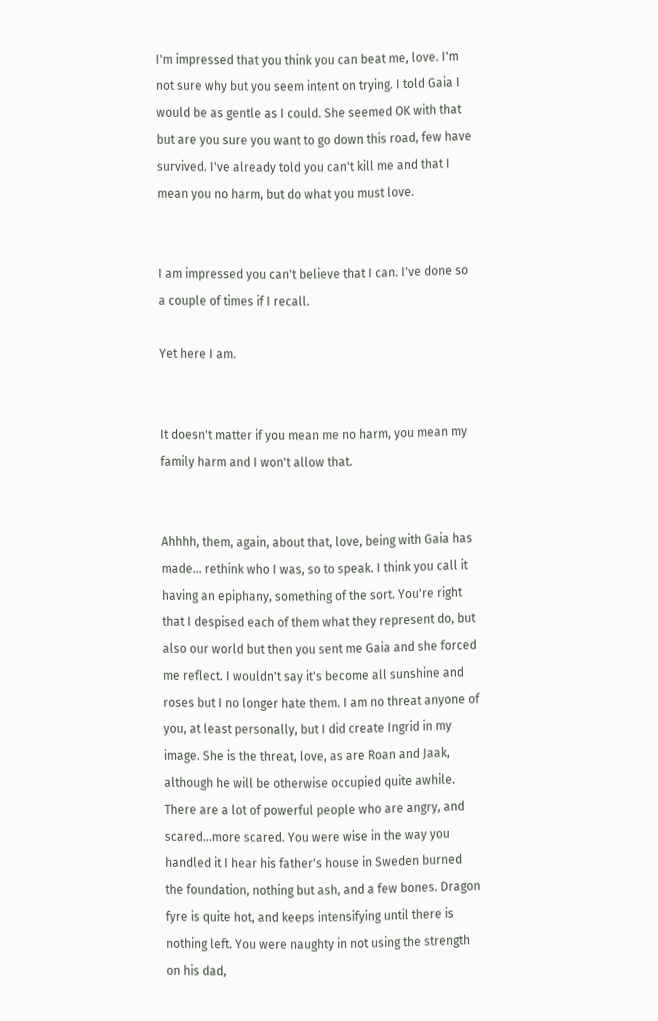I'm impressed that you think you can beat me, love. I'm not sure why but you seem intent on trying. I told Gaia I would be as gentle as I could. She seemed OK with that but are you sure you want to go down this road, few have survived. I've already told you can't kill me and that I mean you no harm, but do what you must love.


I am impressed you can't believe that I can. I've done so a couple of times if I recall.

Yet here I am.


It doesn't matter if you mean me no harm, you mean my family harm and I won't allow that.


Ahhhh, them, again, about that, love, being with Gaia has made... rethink who I was, so to speak. I think you call it having an epiphany, something of the sort. You're right that I despised each of them what they represent do, but also our world but then you sent me Gaia and she forced me reflect. I wouldn't say it's become all sunshine and roses but I no longer hate them. I am no threat anyone of you, at least personally, but I did create Ingrid in my image. She is the threat, love, as are Roan and Jaak, although he will be otherwise occupied quite awhile. There are a lot of powerful people who are angry, and scared...more scared. You were wise in the way you handled it I hear his father's house in Sweden burned the foundation, nothing but ash, and a few bones. Dragon fyre is quite hot, and keeps intensifying until there is nothing left. You were naughty in not using the strength on his dad,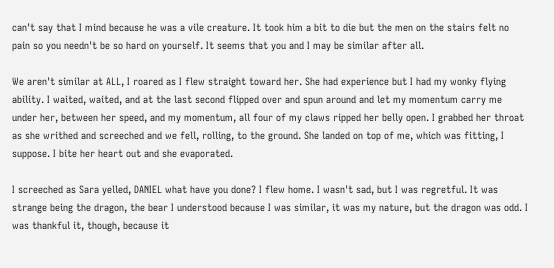can't say that I mind because he was a vile creature. It took him a bit to die but the men on the stairs felt no pain so you needn't be so hard on yourself. It seems that you and I may be similar after all.

We aren't similar at ALL, I roared as I flew straight toward her. She had experience but I had my wonky flying ability. I waited, waited, and at the last second flipped over and spun around and let my momentum carry me under her, between her speed, and my momentum, all four of my claws ripped her belly open. I grabbed her throat as she writhed and screeched and we fell, rolling, to the ground. She landed on top of me, which was fitting, I suppose. I bite her heart out and she evaporated.

I screeched as Sara yelled, DANIEL what have you done? I flew home. I wasn't sad, but I was regretful. It was strange being the dragon, the bear I understood because I was similar, it was my nature, but the dragon was odd. I was thankful it, though, because it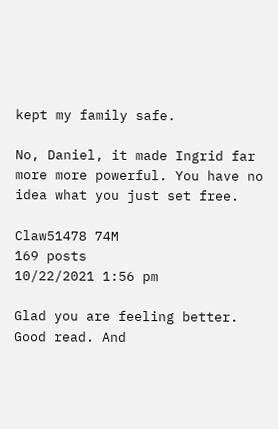kept my family safe.

No, Daniel, it made Ingrid far more more powerful. You have no idea what you just set free.

Claw51478 74M
169 posts
10/22/2021 1:56 pm

Glad you are feeling better. Good read. And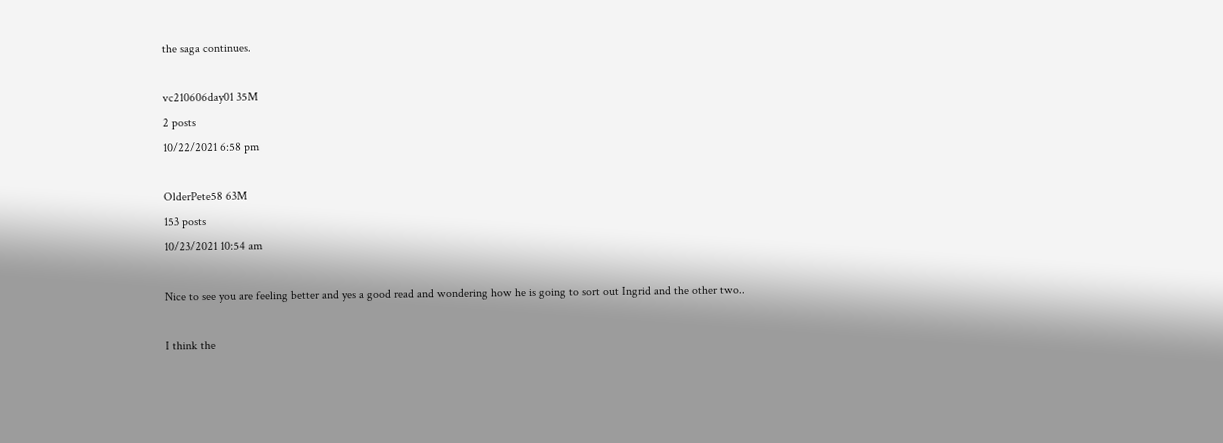the saga continues.

vc210606day01 35M
2 posts
10/22/2021 6:58 pm

OlderPete58 63M
153 posts
10/23/2021 10:54 am

Nice to see you are feeling better and yes a good read and wondering how he is going to sort out Ingrid and the other two..

I think the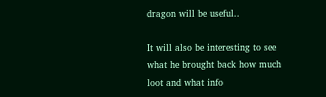dragon will be useful..

It will also be interesting to see what he brought back how much loot and what info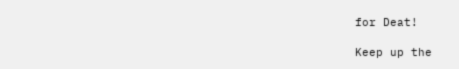for Deat!

Keep up the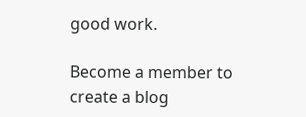good work.

Become a member to create a blog